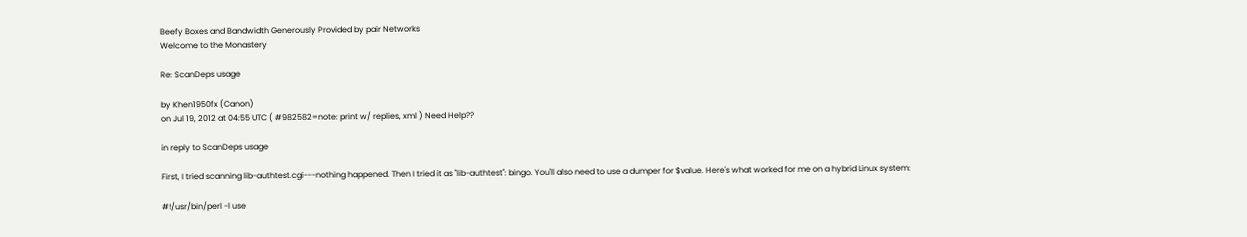Beefy Boxes and Bandwidth Generously Provided by pair Networks
Welcome to the Monastery

Re: ScanDeps usage

by Khen1950fx (Canon)
on Jul 19, 2012 at 04:55 UTC ( #982582=note: print w/ replies, xml ) Need Help??

in reply to ScanDeps usage

First, I tried scanning lib-authtest.cgi---nothing happened. Then I tried it as "lib-authtest": bingo. You'll also need to use a dumper for $value. Here's what worked for me on a hybrid Linux system:

#!/usr/bin/perl -l use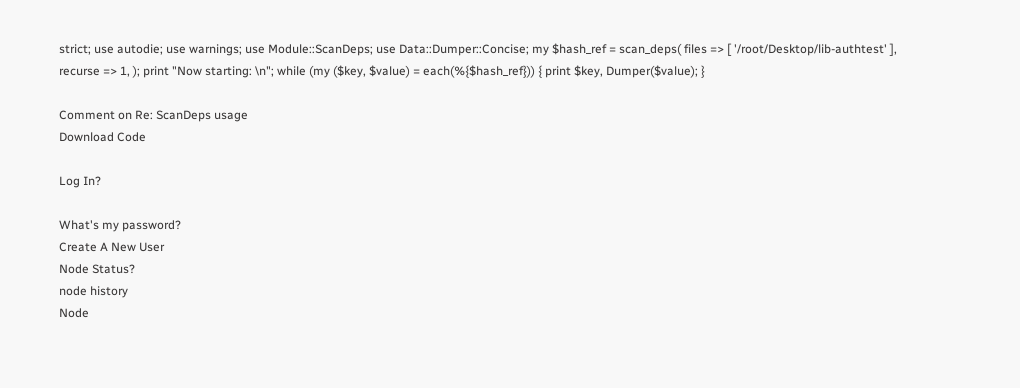strict; use autodie; use warnings; use Module::ScanDeps; use Data::Dumper::Concise; my $hash_ref = scan_deps( files => [ '/root/Desktop/lib-authtest' ], recurse => 1, ); print "Now starting: \n"; while (my ($key, $value) = each(%{$hash_ref})) { print $key, Dumper($value); }

Comment on Re: ScanDeps usage
Download Code

Log In?

What's my password?
Create A New User
Node Status?
node history
Node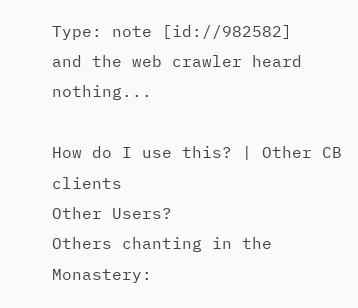Type: note [id://982582]
and the web crawler heard nothing...

How do I use this? | Other CB clients
Other Users?
Others chanting in the Monastery: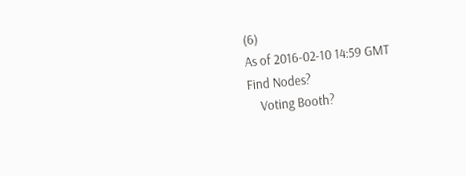(6)
As of 2016-02-10 14:59 GMT
Find Nodes?
    Voting Booth?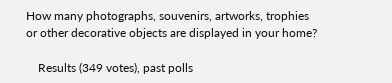How many photographs, souvenirs, artworks, trophies or other decorative objects are displayed in your home?

    Results (349 votes), past polls